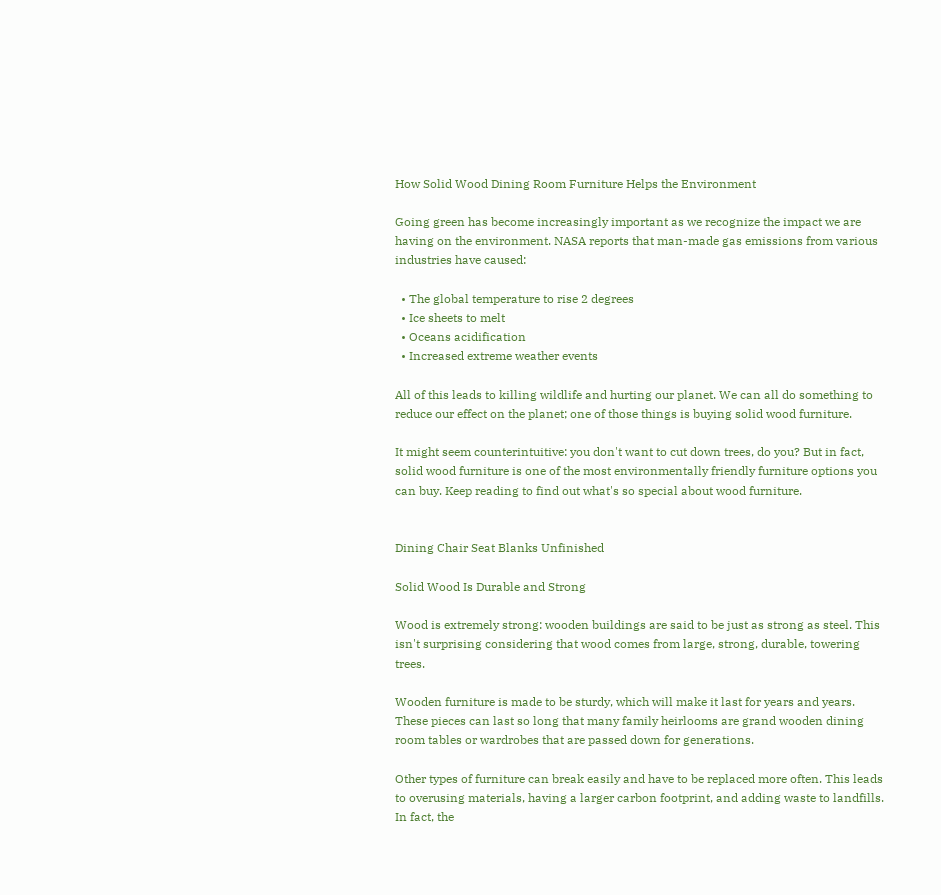How Solid Wood Dining Room Furniture Helps the Environment

Going green has become increasingly important as we recognize the impact we are having on the environment. NASA reports that man-made gas emissions from various industries have caused:

  • The global temperature to rise 2 degrees
  • Ice sheets to melt
  • Oceans acidification
  • Increased extreme weather events

All of this leads to killing wildlife and hurting our planet. We can all do something to reduce our effect on the planet; one of those things is buying solid wood furniture.

It might seem counterintuitive: you don't want to cut down trees, do you? But in fact, solid wood furniture is one of the most environmentally friendly furniture options you can buy. Keep reading to find out what's so special about wood furniture.


Dining Chair Seat Blanks Unfinished

Solid Wood Is Durable and Strong

Wood is extremely strong: wooden buildings are said to be just as strong as steel. This isn't surprising considering that wood comes from large, strong, durable, towering trees.

Wooden furniture is made to be sturdy, which will make it last for years and years. These pieces can last so long that many family heirlooms are grand wooden dining room tables or wardrobes that are passed down for generations.

Other types of furniture can break easily and have to be replaced more often. This leads to overusing materials, having a larger carbon footprint, and adding waste to landfills. In fact, the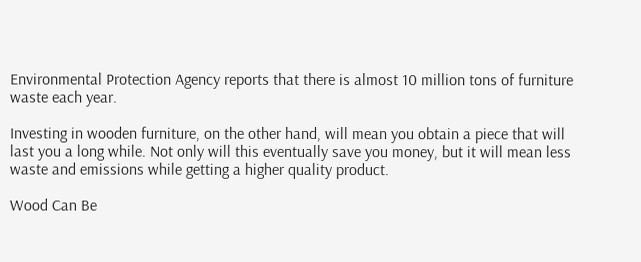Environmental Protection Agency reports that there is almost 10 million tons of furniture waste each year.

Investing in wooden furniture, on the other hand, will mean you obtain a piece that will last you a long while. Not only will this eventually save you money, but it will mean less waste and emissions while getting a higher quality product.

Wood Can Be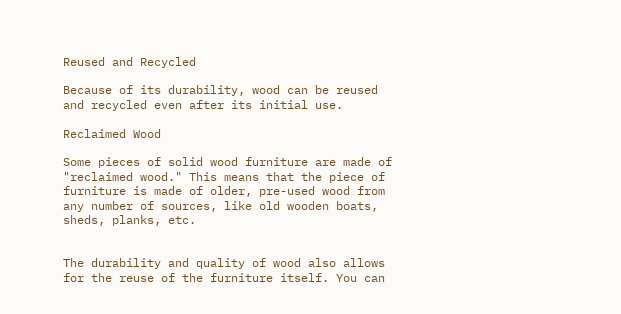Reused and Recycled

Because of its durability, wood can be reused and recycled even after its initial use.

Reclaimed Wood

Some pieces of solid wood furniture are made of "reclaimed wood." This means that the piece of furniture is made of older, pre-used wood from any number of sources, like old wooden boats, sheds, planks, etc.


The durability and quality of wood also allows for the reuse of the furniture itself. You can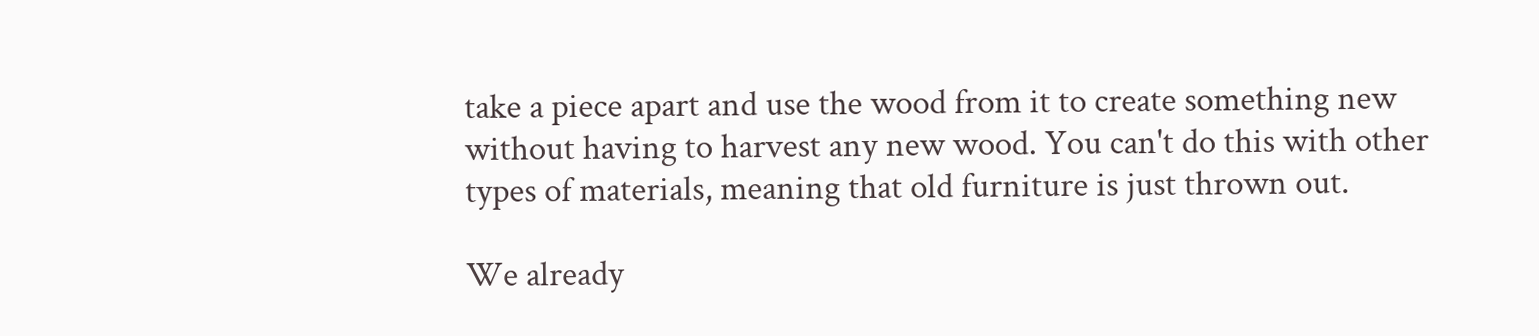take a piece apart and use the wood from it to create something new without having to harvest any new wood. You can't do this with other types of materials, meaning that old furniture is just thrown out.

We already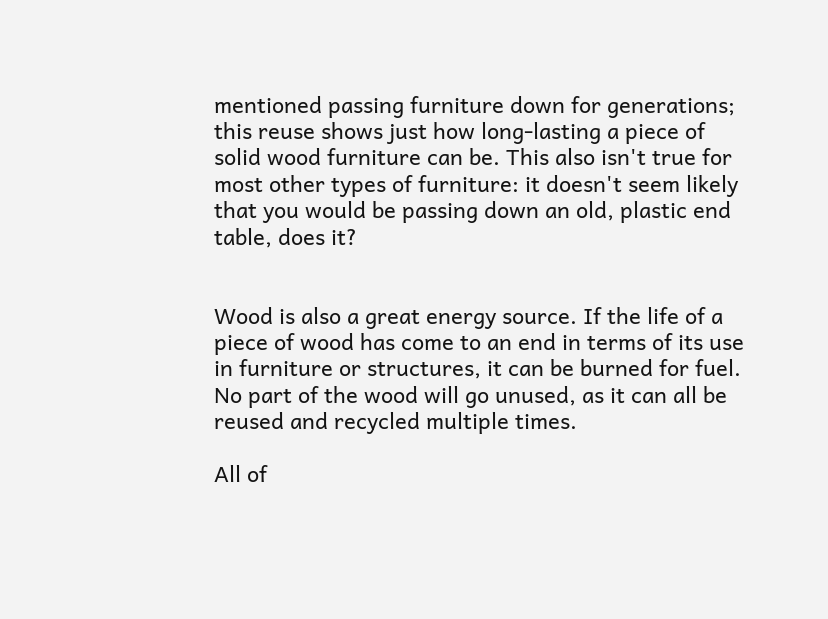mentioned passing furniture down for generations; this reuse shows just how long-lasting a piece of solid wood furniture can be. This also isn't true for most other types of furniture: it doesn't seem likely that you would be passing down an old, plastic end table, does it?


Wood is also a great energy source. If the life of a piece of wood has come to an end in terms of its use in furniture or structures, it can be burned for fuel. No part of the wood will go unused, as it can all be reused and recycled multiple times.

All of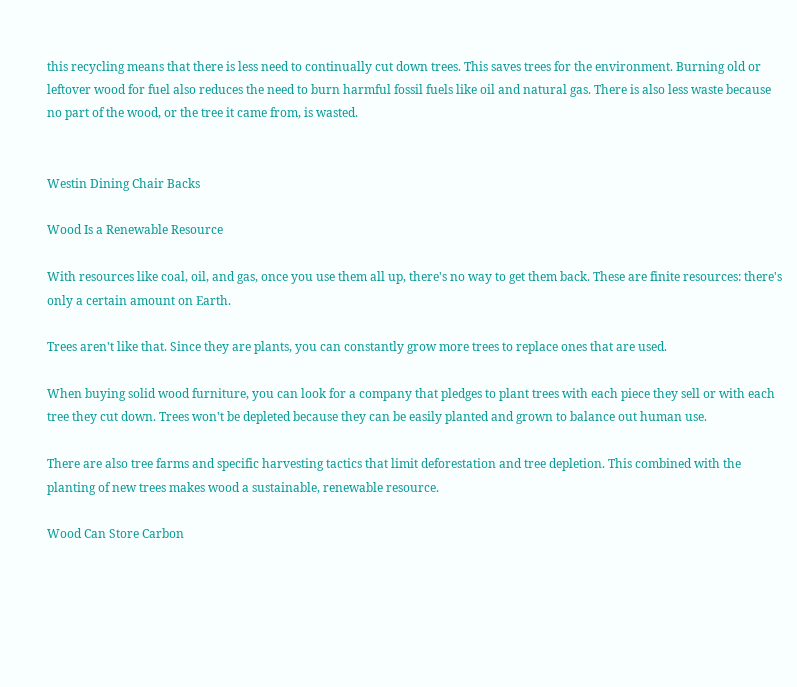this recycling means that there is less need to continually cut down trees. This saves trees for the environment. Burning old or leftover wood for fuel also reduces the need to burn harmful fossil fuels like oil and natural gas. There is also less waste because no part of the wood, or the tree it came from, is wasted.


Westin Dining Chair Backs

Wood Is a Renewable Resource

With resources like coal, oil, and gas, once you use them all up, there's no way to get them back. These are finite resources: there's only a certain amount on Earth.

Trees aren't like that. Since they are plants, you can constantly grow more trees to replace ones that are used.

When buying solid wood furniture, you can look for a company that pledges to plant trees with each piece they sell or with each tree they cut down. Trees won't be depleted because they can be easily planted and grown to balance out human use.

There are also tree farms and specific harvesting tactics that limit deforestation and tree depletion. This combined with the planting of new trees makes wood a sustainable, renewable resource.

Wood Can Store Carbon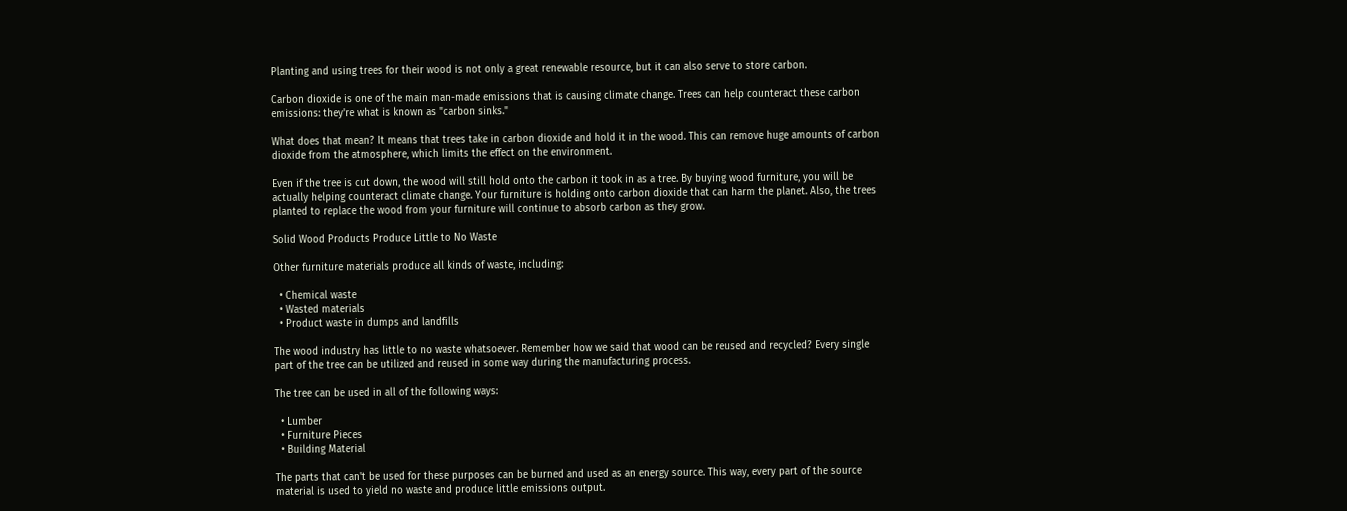Planting and using trees for their wood is not only a great renewable resource, but it can also serve to store carbon.

Carbon dioxide is one of the main man-made emissions that is causing climate change. Trees can help counteract these carbon emissions: they're what is known as "carbon sinks."

What does that mean? It means that trees take in carbon dioxide and hold it in the wood. This can remove huge amounts of carbon dioxide from the atmosphere, which limits the effect on the environment.

Even if the tree is cut down, the wood will still hold onto the carbon it took in as a tree. By buying wood furniture, you will be actually helping counteract climate change. Your furniture is holding onto carbon dioxide that can harm the planet. Also, the trees planted to replace the wood from your furniture will continue to absorb carbon as they grow.

Solid Wood Products Produce Little to No Waste

Other furniture materials produce all kinds of waste, including:

  • Chemical waste
  • Wasted materials
  • Product waste in dumps and landfills

The wood industry has little to no waste whatsoever. Remember how we said that wood can be reused and recycled? Every single part of the tree can be utilized and reused in some way during the manufacturing process.

The tree can be used in all of the following ways:

  • Lumber
  • Furniture Pieces
  • Building Material

The parts that can't be used for these purposes can be burned and used as an energy source. This way, every part of the source material is used to yield no waste and produce little emissions output.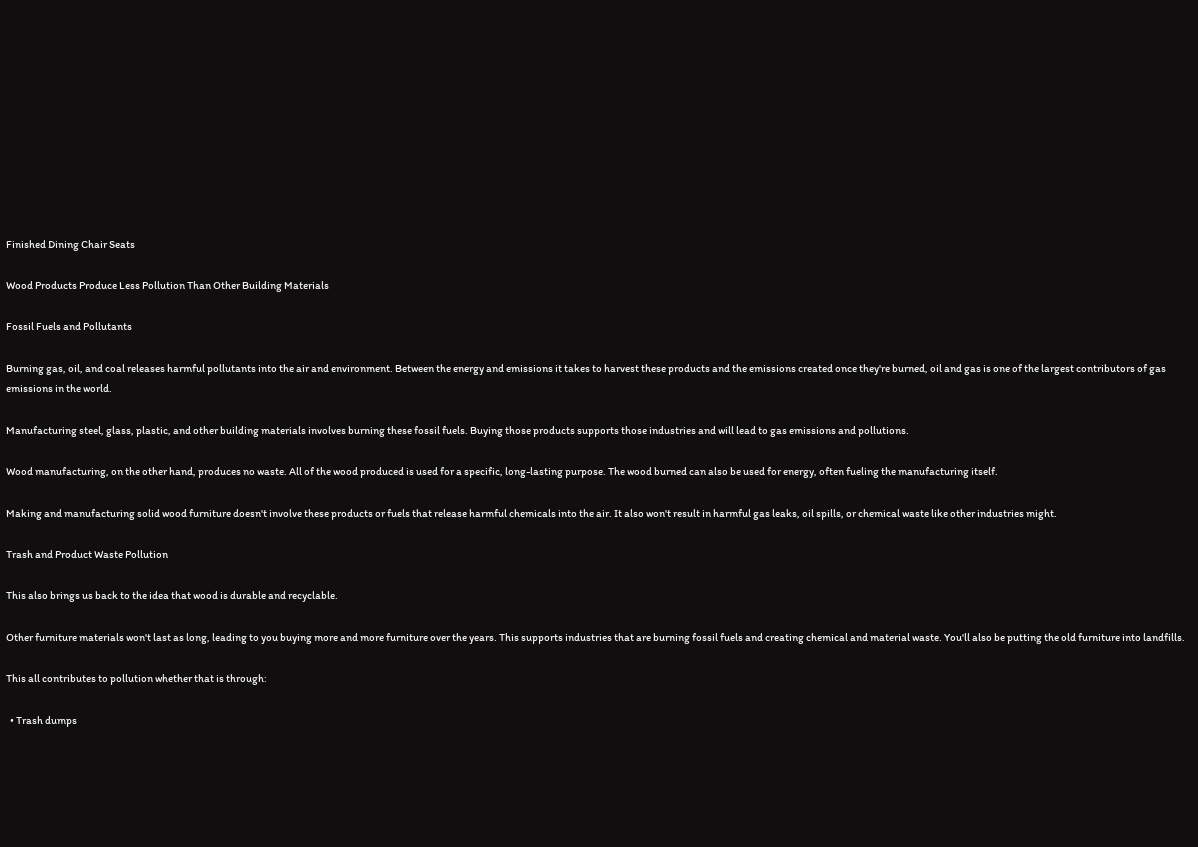Finished Dining Chair Seats

Wood Products Produce Less Pollution Than Other Building Materials

Fossil Fuels and Pollutants

Burning gas, oil, and coal releases harmful pollutants into the air and environment. Between the energy and emissions it takes to harvest these products and the emissions created once they're burned, oil and gas is one of the largest contributors of gas emissions in the world.

Manufacturing steel, glass, plastic, and other building materials involves burning these fossil fuels. Buying those products supports those industries and will lead to gas emissions and pollutions.

Wood manufacturing, on the other hand, produces no waste. All of the wood produced is used for a specific, long-lasting purpose. The wood burned can also be used for energy, often fueling the manufacturing itself.

Making and manufacturing solid wood furniture doesn't involve these products or fuels that release harmful chemicals into the air. It also won't result in harmful gas leaks, oil spills, or chemical waste like other industries might.

Trash and Product Waste Pollution

This also brings us back to the idea that wood is durable and recyclable.

Other furniture materials won't last as long, leading to you buying more and more furniture over the years. This supports industries that are burning fossil fuels and creating chemical and material waste. You'll also be putting the old furniture into landfills.

This all contributes to pollution whether that is through:

  • Trash dumps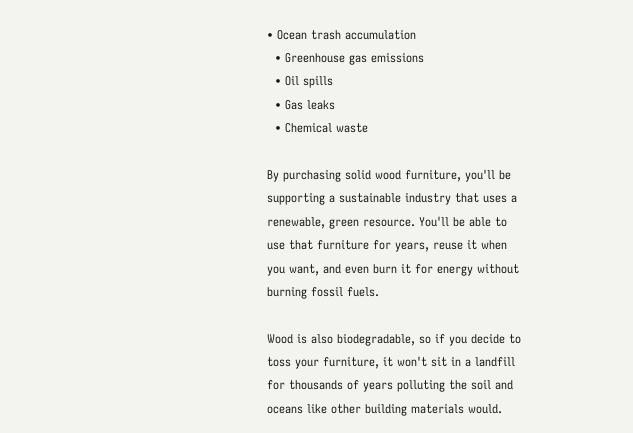• Ocean trash accumulation
  • Greenhouse gas emissions
  • Oil spills
  • Gas leaks
  • Chemical waste

By purchasing solid wood furniture, you'll be supporting a sustainable industry that uses a renewable, green resource. You'll be able to use that furniture for years, reuse it when you want, and even burn it for energy without burning fossil fuels.

Wood is also biodegradable, so if you decide to toss your furniture, it won't sit in a landfill for thousands of years polluting the soil and oceans like other building materials would.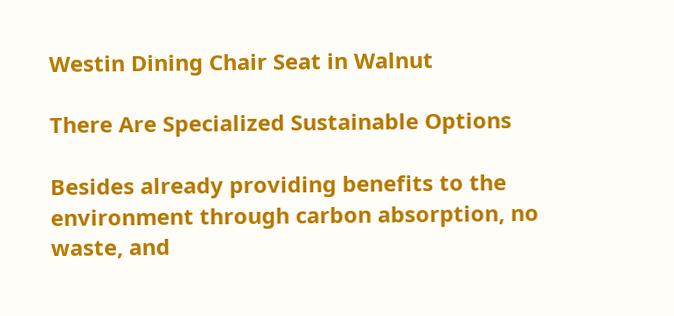Westin Dining Chair Seat in Walnut

There Are Specialized Sustainable Options

Besides already providing benefits to the environment through carbon absorption, no waste, and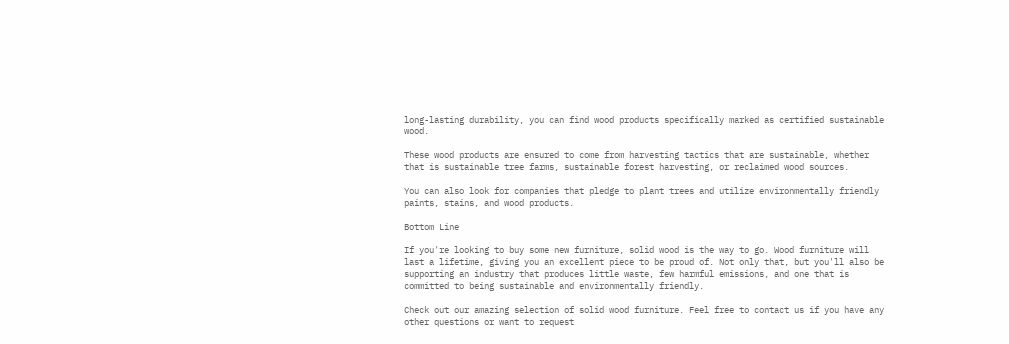long-lasting durability, you can find wood products specifically marked as certified sustainable wood.

These wood products are ensured to come from harvesting tactics that are sustainable, whether that is sustainable tree farms, sustainable forest harvesting, or reclaimed wood sources.

You can also look for companies that pledge to plant trees and utilize environmentally friendly paints, stains, and wood products.

Bottom Line

If you're looking to buy some new furniture, solid wood is the way to go. Wood furniture will last a lifetime, giving you an excellent piece to be proud of. Not only that, but you'll also be supporting an industry that produces little waste, few harmful emissions, and one that is committed to being sustainable and environmentally friendly.

Check out our amazing selection of solid wood furniture. Feel free to contact us if you have any other questions or want to request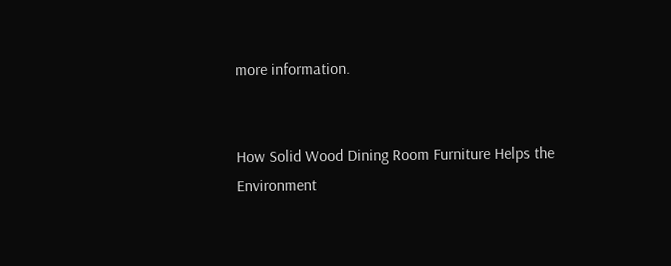more information.


How Solid Wood Dining Room Furniture Helps the Environment